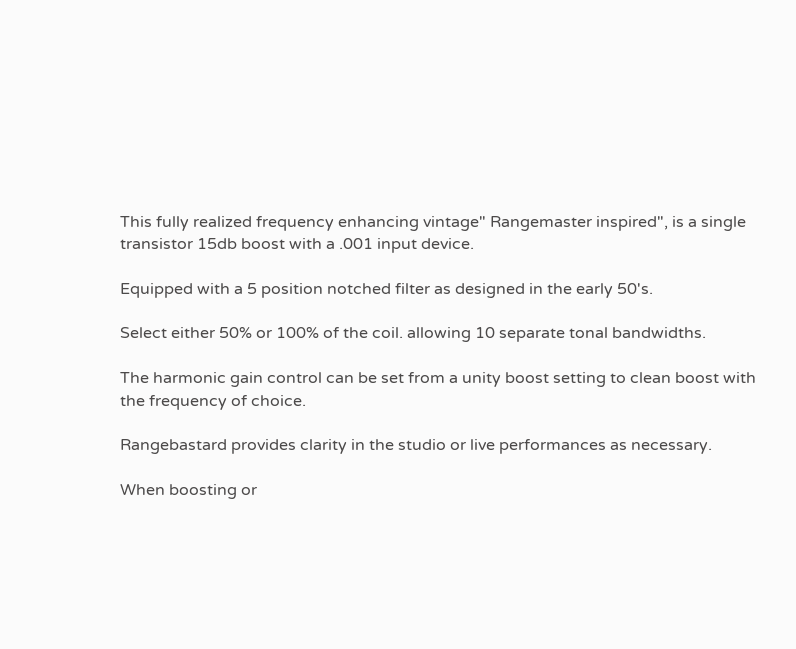This fully realized frequency enhancing vintage" Rangemaster inspired", is a single transistor 15db boost with a .001 input device.

Equipped with a 5 position notched filter as designed in the early 50's.

Select either 50% or 100% of the coil. allowing 10 separate tonal bandwidths.

The harmonic gain control can be set from a unity boost setting to clean boost with the frequency of choice.

Rangebastard provides clarity in the studio or live performances as necessary.

When boosting or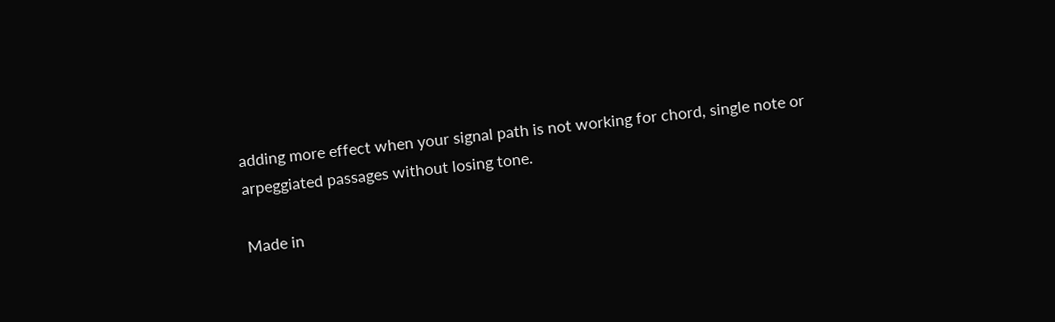adding more effect when your signal path is not working for chord, single note or arpeggiated passages without losing tone.

Made in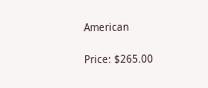American

Price: $265.00